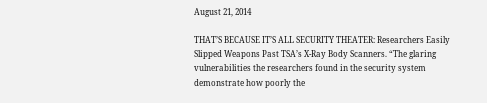August 21, 2014

THAT’S BECAUSE IT’S ALL SECURITY THEATER: Researchers Easily Slipped Weapons Past TSA’s X-Ray Body Scanners. “The glaring vulnerabilities the researchers found in the security system demonstrate how poorly the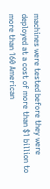machines were tested before they were deployed at a cost of more than $1 billion to more than 160 American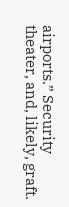airports.” Security theater, and, likely, graft.